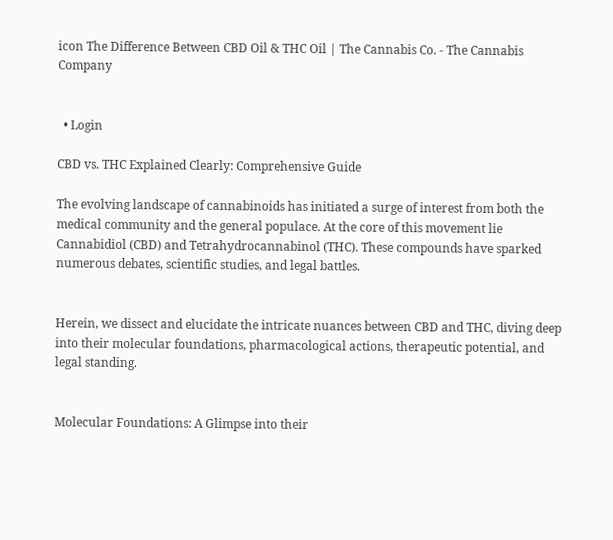icon The Difference Between CBD Oil & THC Oil | The Cannabis Co. - The Cannabis Company


  • Login

CBD vs. THC Explained Clearly: Comprehensive Guide

The evolving landscape of cannabinoids has initiated a surge of interest from both the medical community and the general populace. At the core of this movement lie Cannabidiol (CBD) and Tetrahydrocannabinol (THC). These compounds have sparked numerous debates, scientific studies, and legal battles.


Herein, we dissect and elucidate the intricate nuances between CBD and THC, diving deep into their molecular foundations, pharmacological actions, therapeutic potential, and legal standing.


Molecular Foundations: A Glimpse into their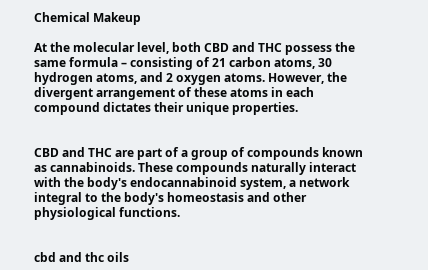Chemical Makeup

At the molecular level, both CBD and THC possess the same formula – consisting of 21 carbon atoms, 30 hydrogen atoms, and 2 oxygen atoms. However, the divergent arrangement of these atoms in each compound dictates their unique properties.


CBD and THC are part of a group of compounds known as cannabinoids. These compounds naturally interact with the body's endocannabinoid system, a network integral to the body's homeostasis and other physiological functions.


cbd and thc oils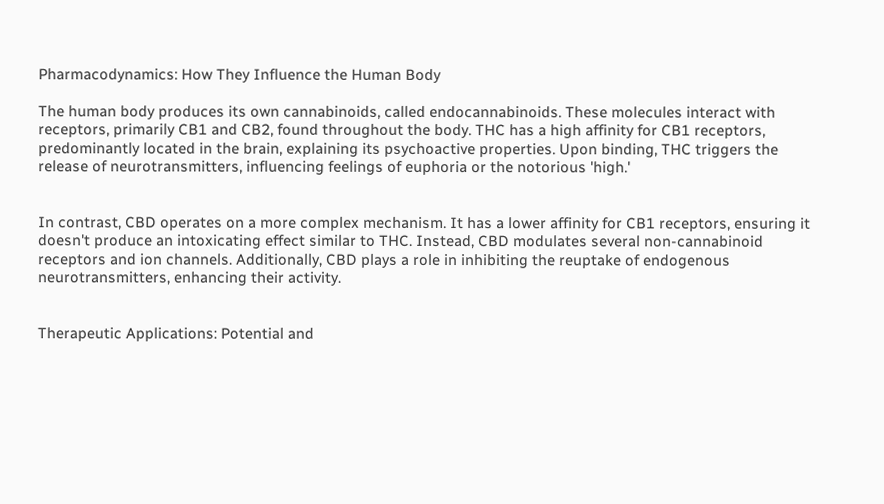Pharmacodynamics: How They Influence the Human Body

The human body produces its own cannabinoids, called endocannabinoids. These molecules interact with receptors, primarily CB1 and CB2, found throughout the body. THC has a high affinity for CB1 receptors, predominantly located in the brain, explaining its psychoactive properties. Upon binding, THC triggers the release of neurotransmitters, influencing feelings of euphoria or the notorious 'high.'


In contrast, CBD operates on a more complex mechanism. It has a lower affinity for CB1 receptors, ensuring it doesn't produce an intoxicating effect similar to THC. Instead, CBD modulates several non-cannabinoid receptors and ion channels. Additionally, CBD plays a role in inhibiting the reuptake of endogenous neurotransmitters, enhancing their activity.


Therapeutic Applications: Potential and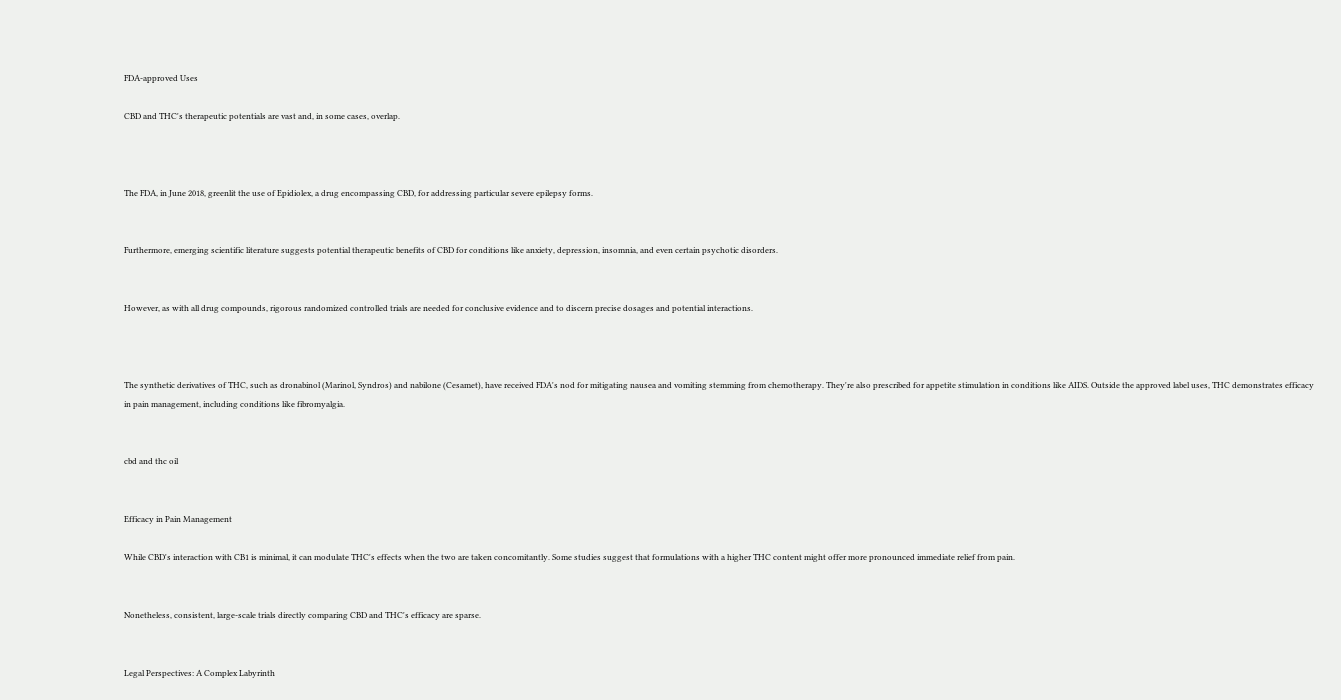FDA-approved Uses

CBD and THC's therapeutic potentials are vast and, in some cases, overlap.



The FDA, in June 2018, greenlit the use of Epidiolex, a drug encompassing CBD, for addressing particular severe epilepsy forms.


Furthermore, emerging scientific literature suggests potential therapeutic benefits of CBD for conditions like anxiety, depression, insomnia, and even certain psychotic disorders.


However, as with all drug compounds, rigorous randomized controlled trials are needed for conclusive evidence and to discern precise dosages and potential interactions.



The synthetic derivatives of THC, such as dronabinol (Marinol, Syndros) and nabilone (Cesamet), have received FDA's nod for mitigating nausea and vomiting stemming from chemotherapy. They're also prescribed for appetite stimulation in conditions like AIDS. Outside the approved label uses, THC demonstrates efficacy in pain management, including conditions like fibromyalgia.


cbd and thc oil


Efficacy in Pain Management

While CBD's interaction with CB1 is minimal, it can modulate THC's effects when the two are taken concomitantly. Some studies suggest that formulations with a higher THC content might offer more pronounced immediate relief from pain.


Nonetheless, consistent, large-scale trials directly comparing CBD and THC's efficacy are sparse.


Legal Perspectives: A Complex Labyrinth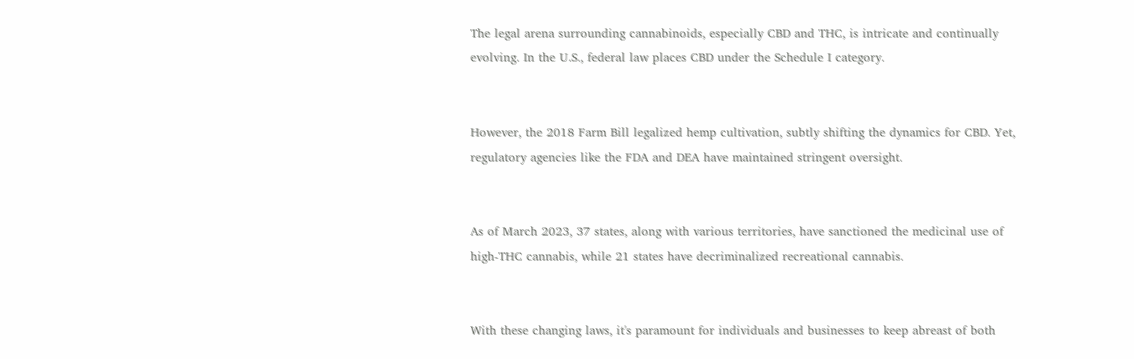The legal arena surrounding cannabinoids, especially CBD and THC, is intricate and continually evolving. In the U.S., federal law places CBD under the Schedule I category.


However, the 2018 Farm Bill legalized hemp cultivation, subtly shifting the dynamics for CBD. Yet, regulatory agencies like the FDA and DEA have maintained stringent oversight.


As of March 2023, 37 states, along with various territories, have sanctioned the medicinal use of high-THC cannabis, while 21 states have decriminalized recreational cannabis.


With these changing laws, it's paramount for individuals and businesses to keep abreast of both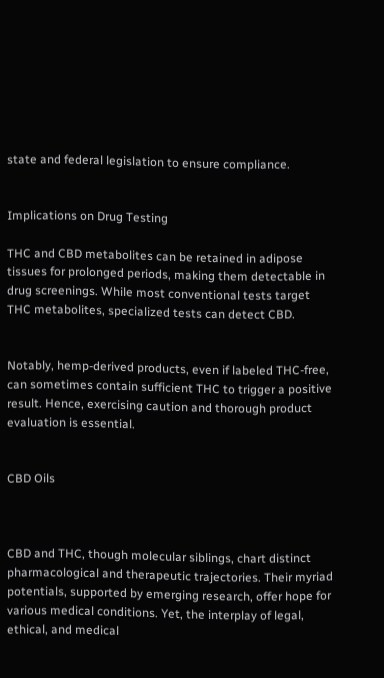state and federal legislation to ensure compliance.


Implications on Drug Testing

THC and CBD metabolites can be retained in adipose tissues for prolonged periods, making them detectable in drug screenings. While most conventional tests target THC metabolites, specialized tests can detect CBD.


Notably, hemp-derived products, even if labeled THC-free, can sometimes contain sufficient THC to trigger a positive result. Hence, exercising caution and thorough product evaluation is essential.


CBD Oils



CBD and THC, though molecular siblings, chart distinct pharmacological and therapeutic trajectories. Their myriad potentials, supported by emerging research, offer hope for various medical conditions. Yet, the interplay of legal, ethical, and medical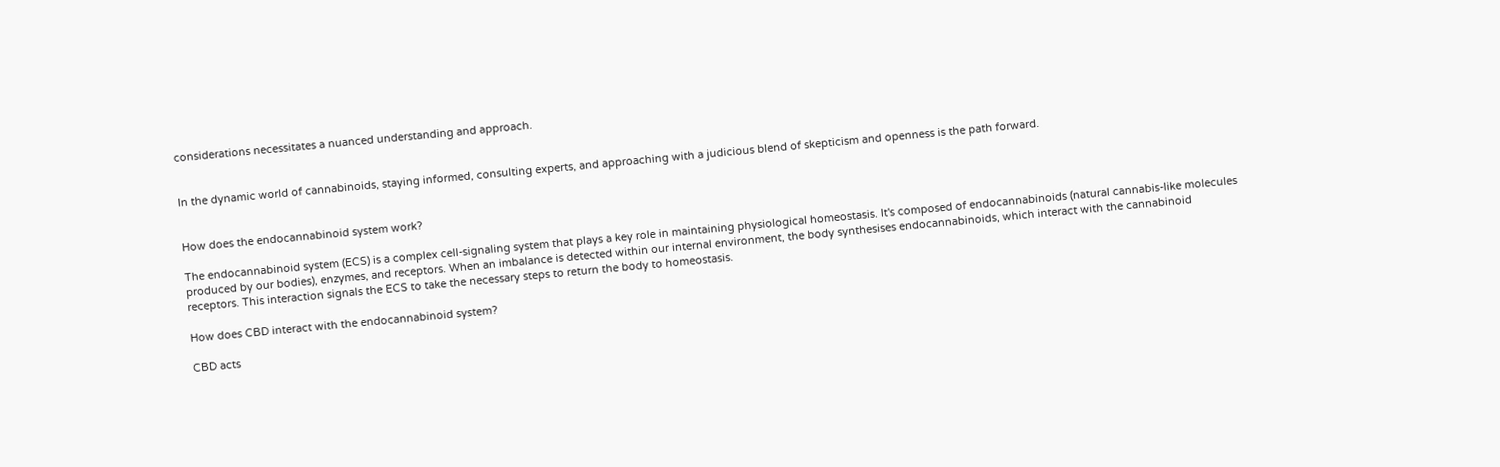considerations necessitates a nuanced understanding and approach.


In the dynamic world of cannabinoids, staying informed, consulting experts, and approaching with a judicious blend of skepticism and openness is the path forward.


How does the endocannabinoid system work?

The endocannabinoid system (ECS) is a complex cell-signaling system that plays a key role in maintaining physiological homeostasis. It's composed of endocannabinoids (natural cannabis-like molecules produced by our bodies), enzymes, and receptors. When an imbalance is detected within our internal environment, the body synthesises endocannabinoids, which interact with the cannabinoid receptors. This interaction signals the ECS to take the necessary steps to return the body to homeostasis.

How does CBD interact with the endocannabinoid system?

CBD acts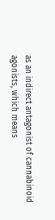as an indirect antagonist of cannabinoid agonists, which means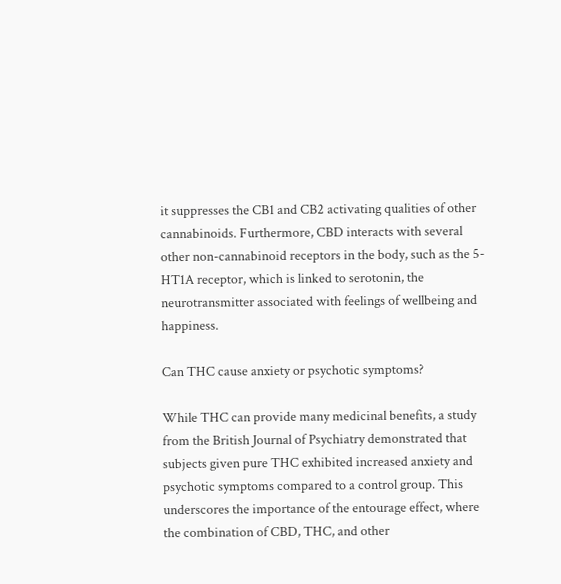it suppresses the CB1 and CB2 activating qualities of other cannabinoids. Furthermore, CBD interacts with several other non-cannabinoid receptors in the body, such as the 5-HT1A receptor, which is linked to serotonin, the neurotransmitter associated with feelings of wellbeing and happiness.

Can THC cause anxiety or psychotic symptoms?

While THC can provide many medicinal benefits, a study from the British Journal of Psychiatry demonstrated that subjects given pure THC exhibited increased anxiety and psychotic symptoms compared to a control group. This underscores the importance of the entourage effect, where the combination of CBD, THC, and other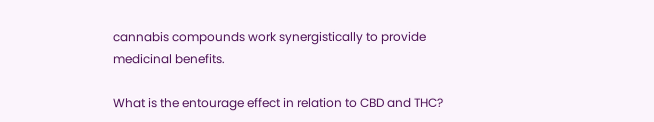cannabis compounds work synergistically to provide medicinal benefits.

What is the entourage effect in relation to CBD and THC?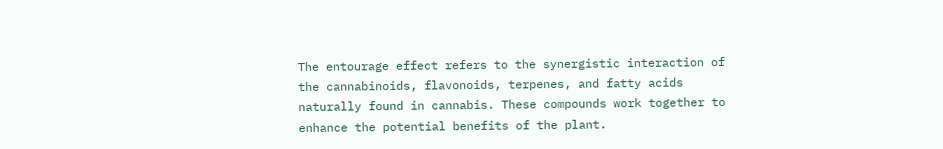The entourage effect refers to the synergistic interaction of the cannabinoids, flavonoids, terpenes, and fatty acids naturally found in cannabis. These compounds work together to enhance the potential benefits of the plant.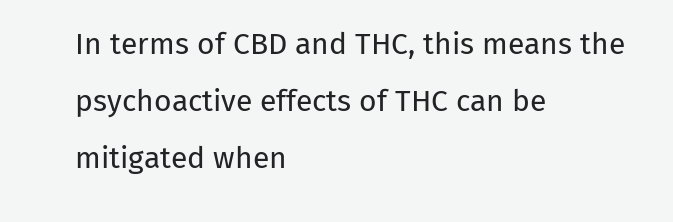In terms of CBD and THC, this means the psychoactive effects of THC can be mitigated when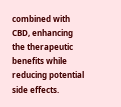combined with CBD, enhancing the therapeutic benefits while reducing potential side effects.